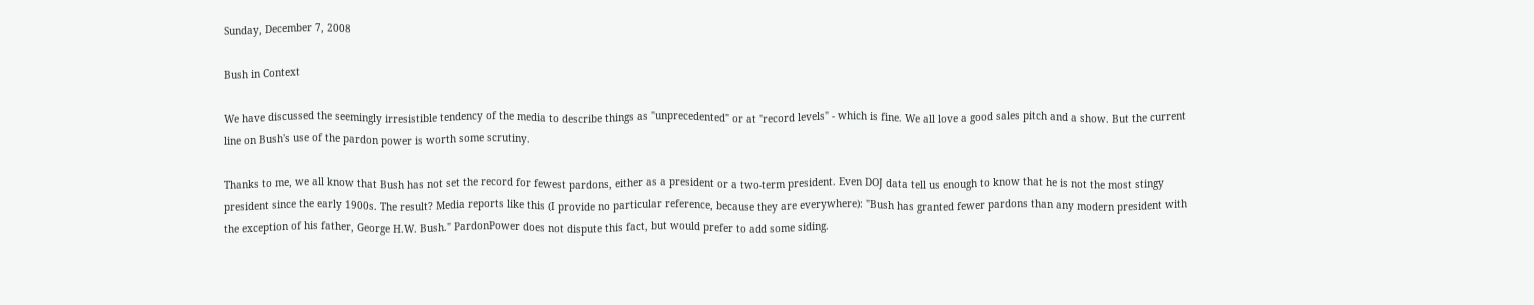Sunday, December 7, 2008

Bush in Context

We have discussed the seemingly irresistible tendency of the media to describe things as "unprecedented" or at "record levels" - which is fine. We all love a good sales pitch and a show. But the current line on Bush's use of the pardon power is worth some scrutiny.

Thanks to me, we all know that Bush has not set the record for fewest pardons, either as a president or a two-term president. Even DOJ data tell us enough to know that he is not the most stingy president since the early 1900s. The result? Media reports like this (I provide no particular reference, because they are everywhere): "Bush has granted fewer pardons than any modern president with the exception of his father, George H.W. Bush." PardonPower does not dispute this fact, but would prefer to add some siding.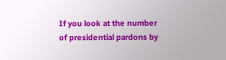If you look at the number of presidential pardons by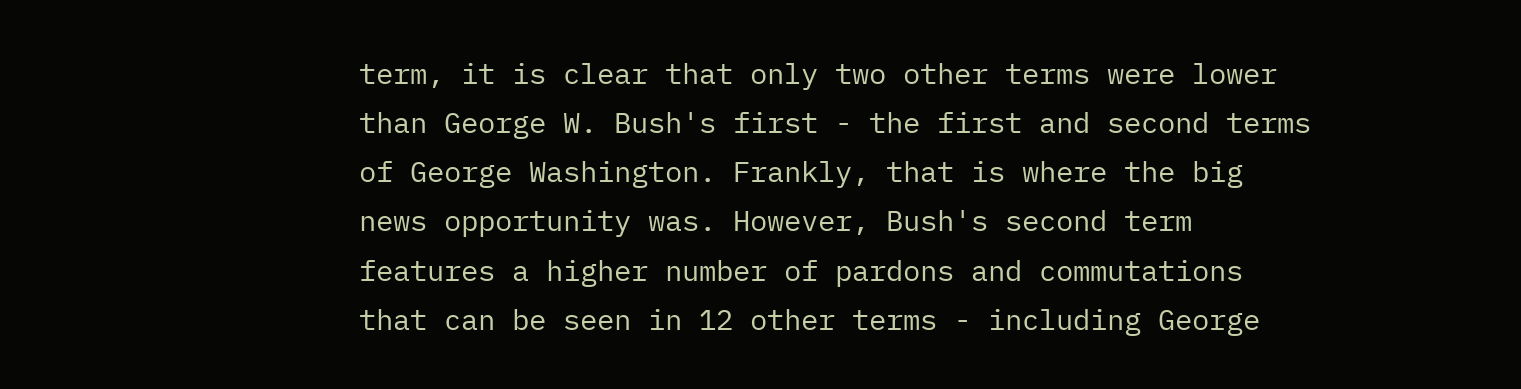term, it is clear that only two other terms were lower than George W. Bush's first - the first and second terms of George Washington. Frankly, that is where the big news opportunity was. However, Bush's second term features a higher number of pardons and commutations that can be seen in 12 other terms - including George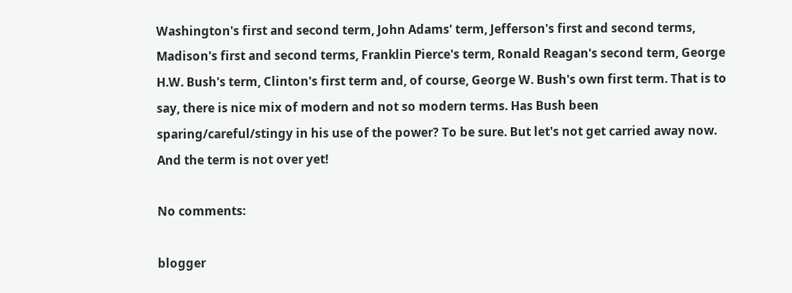Washington's first and second term, John Adams' term, Jefferson's first and second terms, Madison's first and second terms, Franklin Pierce's term, Ronald Reagan's second term, George H.W. Bush's term, Clinton's first term and, of course, George W. Bush's own first term. That is to say, there is nice mix of modern and not so modern terms. Has Bush been sparing/careful/stingy in his use of the power? To be sure. But let's not get carried away now. And the term is not over yet!

No comments:

blogger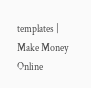templates | Make Money Online